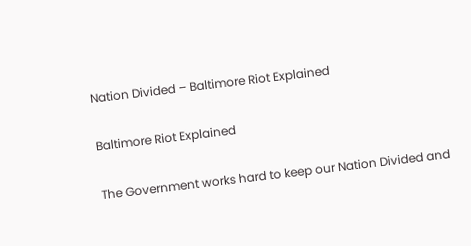Nation Divided – Baltimore Riot Explained

Baltimore Riot Explained

The Government works hard to keep our Nation Divided and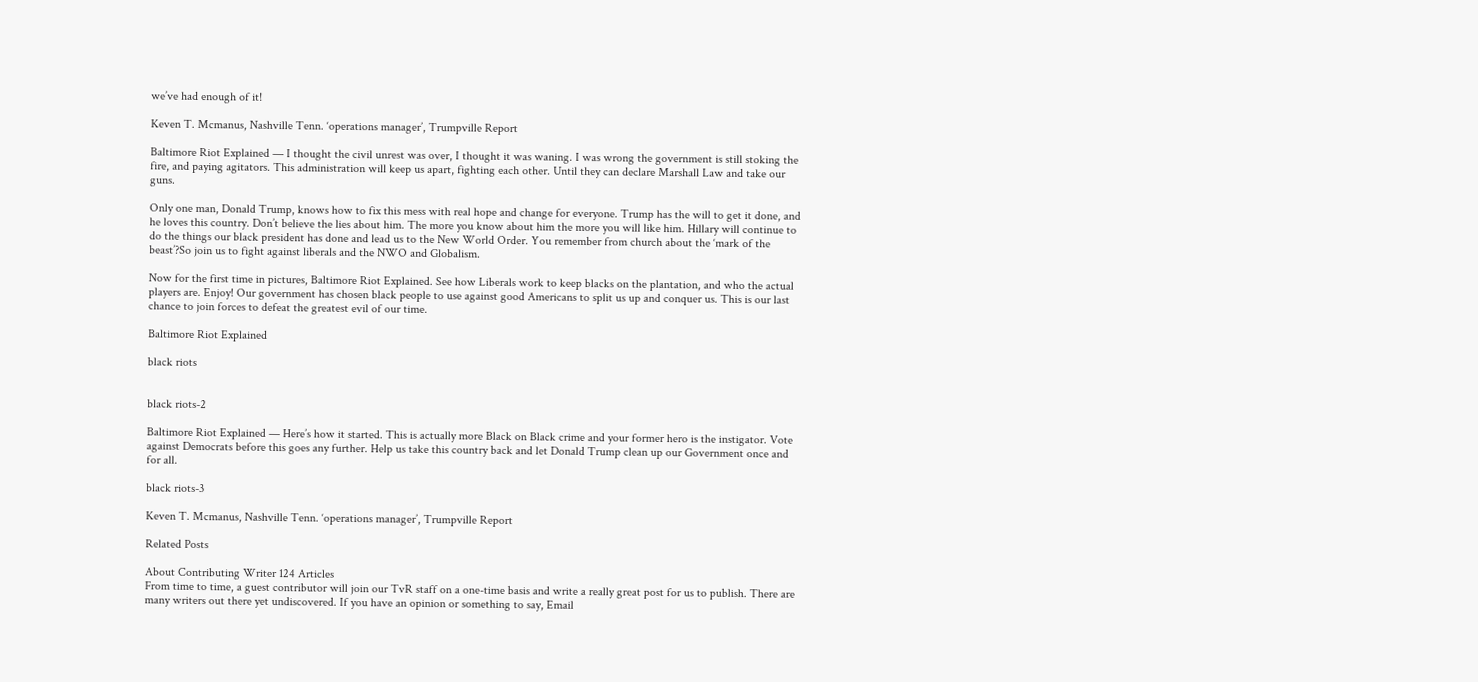we’ve had enough of it!

Keven T. Mcmanus, Nashville Tenn. ‘operations manager’, Trumpville Report

Baltimore Riot Explained — I thought the civil unrest was over, I thought it was waning. I was wrong the government is still stoking the fire, and paying agitators. This administration will keep us apart, fighting each other. Until they can declare Marshall Law and take our guns.

Only one man, Donald Trump, knows how to fix this mess with real hope and change for everyone. Trump has the will to get it done, and he loves this country. Don’t believe the lies about him. The more you know about him the more you will like him. Hillary will continue to do the things our black president has done and lead us to the New World Order. You remember from church about the ‘mark of the beast’?So join us to fight against liberals and the NWO and Globalism.

Now for the first time in pictures, Baltimore Riot Explained. See how Liberals work to keep blacks on the plantation, and who the actual players are. Enjoy! Our government has chosen black people to use against good Americans to split us up and conquer us. This is our last chance to join forces to defeat the greatest evil of our time.

Baltimore Riot Explained

black riots


black riots-2

Baltimore Riot Explained — Here’s how it started. This is actually more Black on Black crime and your former hero is the instigator. Vote against Democrats before this goes any further. Help us take this country back and let Donald Trump clean up our Government once and for all.

black riots-3

Keven T. Mcmanus, Nashville Tenn. ‘operations manager’, Trumpville Report

Related Posts

About Contributing Writer 124 Articles
From time to time, a guest contributor will join our TvR staff on a one-time basis and write a really great post for us to publish. There are many writers out there yet undiscovered. If you have an opinion or something to say, Email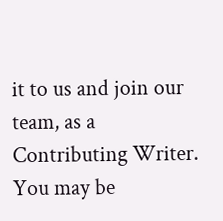it to us and join our team, as a Contributing Writer. You may be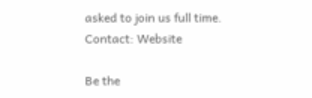asked to join us full time.
Contact: Website

Be the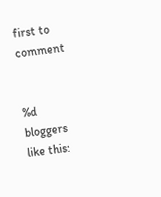first to comment


%d bloggers like this: